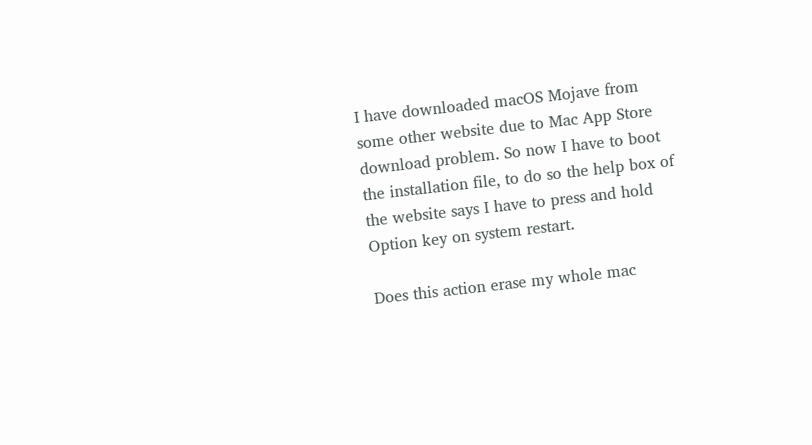I have downloaded macOS Mojave from some other website due to Mac App Store download problem. So now I have to boot the installation file, to do so the help box of the website says I have to press and hold Option key on system restart.

Does this action erase my whole mac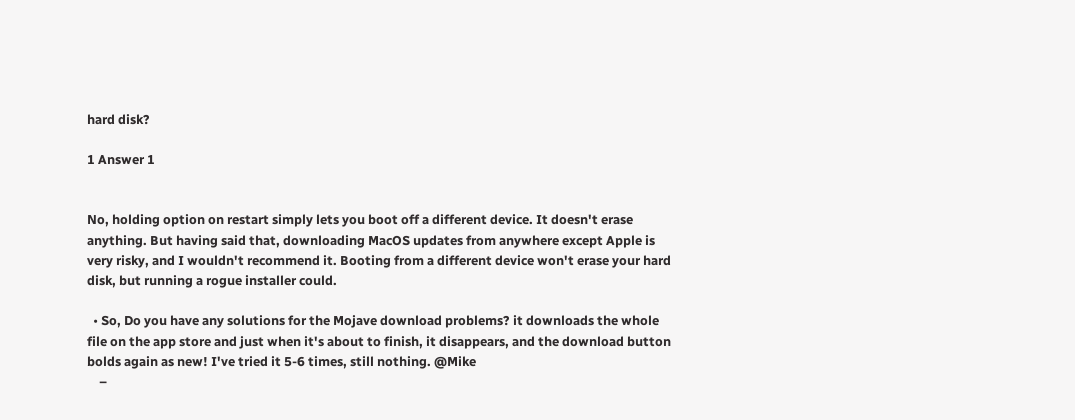hard disk?

1 Answer 1


No, holding option on restart simply lets you boot off a different device. It doesn't erase anything. But having said that, downloading MacOS updates from anywhere except Apple is very risky, and I wouldn't recommend it. Booting from a different device won't erase your hard disk, but running a rogue installer could.

  • So, Do you have any solutions for the Mojave download problems? it downloads the whole file on the app store and just when it's about to finish, it disappears, and the download button bolds again as new! I've tried it 5-6 times, still nothing. @Mike
    –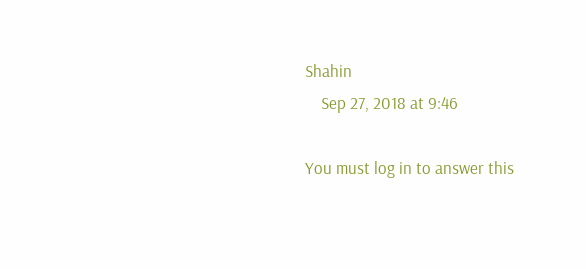Shahin
    Sep 27, 2018 at 9:46

You must log in to answer this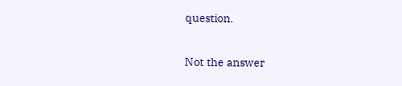question.

Not the answer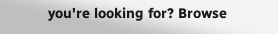you're looking for? Browse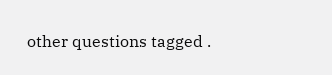other questions tagged .